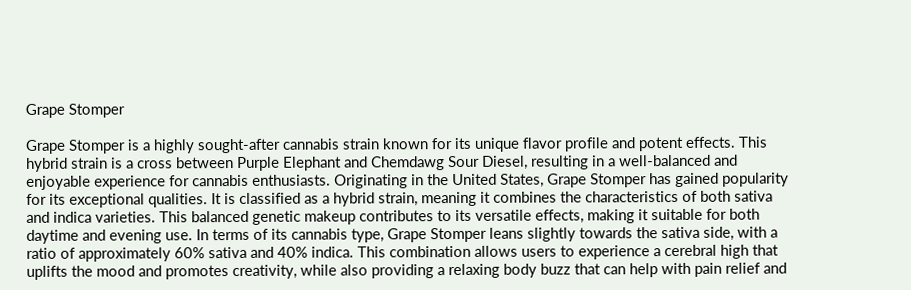Grape Stomper

Grape Stomper is a highly sought-after cannabis strain known for its unique flavor profile and potent effects. This hybrid strain is a cross between Purple Elephant and Chemdawg Sour Diesel, resulting in a well-balanced and enjoyable experience for cannabis enthusiasts. Originating in the United States, Grape Stomper has gained popularity for its exceptional qualities. It is classified as a hybrid strain, meaning it combines the characteristics of both sativa and indica varieties. This balanced genetic makeup contributes to its versatile effects, making it suitable for both daytime and evening use. In terms of its cannabis type, Grape Stomper leans slightly towards the sativa side, with a ratio of approximately 60% sativa and 40% indica. This combination allows users to experience a cerebral high that uplifts the mood and promotes creativity, while also providing a relaxing body buzz that can help with pain relief and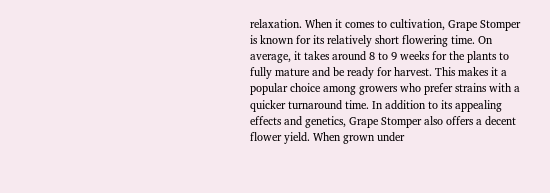relaxation. When it comes to cultivation, Grape Stomper is known for its relatively short flowering time. On average, it takes around 8 to 9 weeks for the plants to fully mature and be ready for harvest. This makes it a popular choice among growers who prefer strains with a quicker turnaround time. In addition to its appealing effects and genetics, Grape Stomper also offers a decent flower yield. When grown under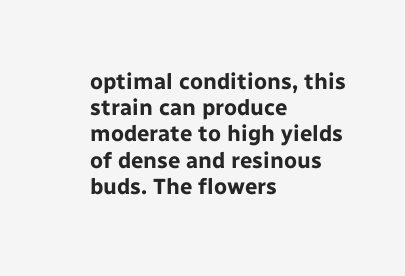optimal conditions, this strain can produce moderate to high yields of dense and resinous buds. The flowers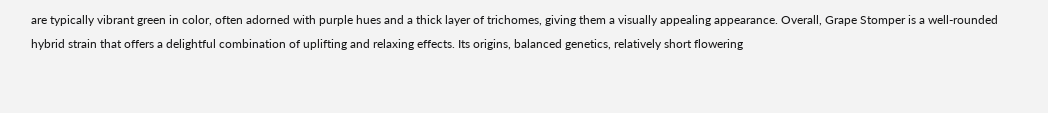are typically vibrant green in color, often adorned with purple hues and a thick layer of trichomes, giving them a visually appealing appearance. Overall, Grape Stomper is a well-rounded hybrid strain that offers a delightful combination of uplifting and relaxing effects. Its origins, balanced genetics, relatively short flowering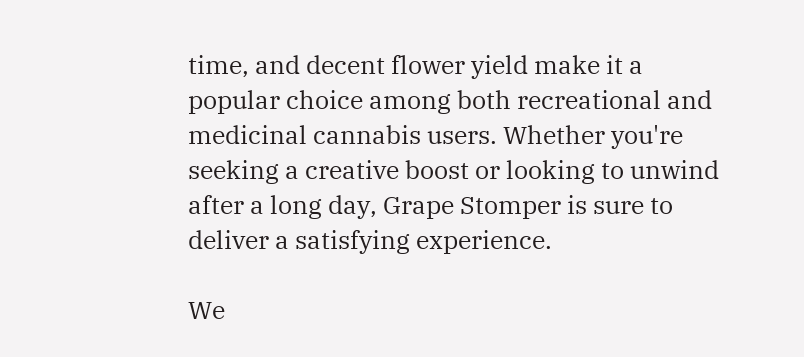time, and decent flower yield make it a popular choice among both recreational and medicinal cannabis users. Whether you're seeking a creative boost or looking to unwind after a long day, Grape Stomper is sure to deliver a satisfying experience.

We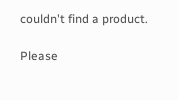couldn't find a product.

Please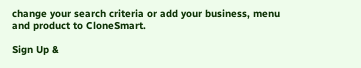change your search criteria or add your business, menu and product to CloneSmart.

Sign Up &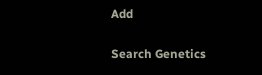Add

Search Genetics